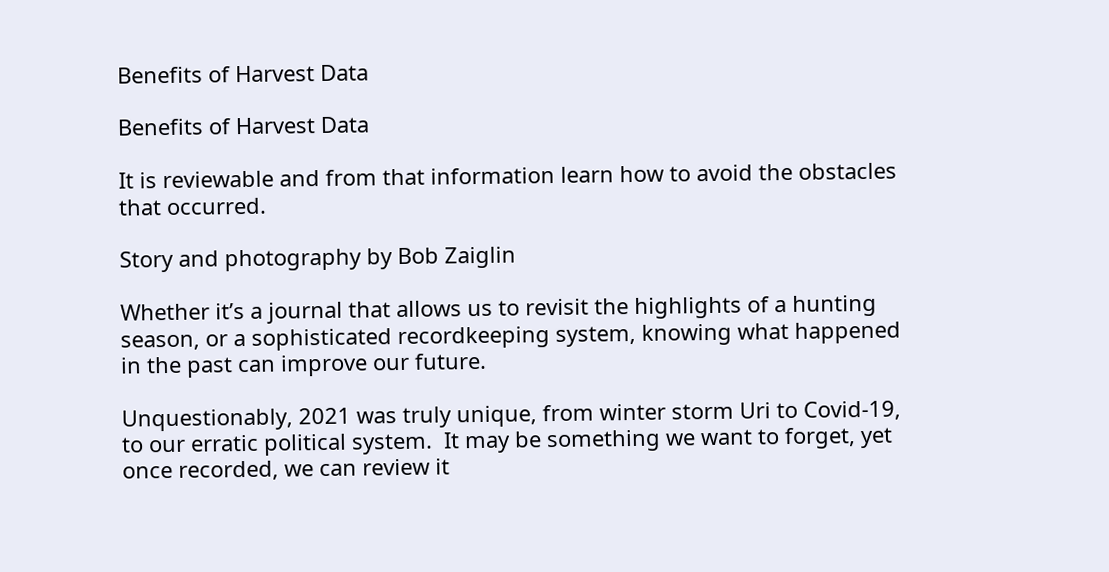Benefits of Harvest Data

Benefits of Harvest Data

It is reviewable and from that information learn how to avoid the obstacles that occurred.

Story and photography by Bob Zaiglin

Whether it’s a journal that allows us to revisit the highlights of a hunting season, or a sophisticated recordkeeping system, knowing what happened in the past can improve our future.

Unquestionably, 2021 was truly unique, from winter storm Uri to Covid-19, to our erratic political system.  It may be something we want to forget, yet once recorded, we can review it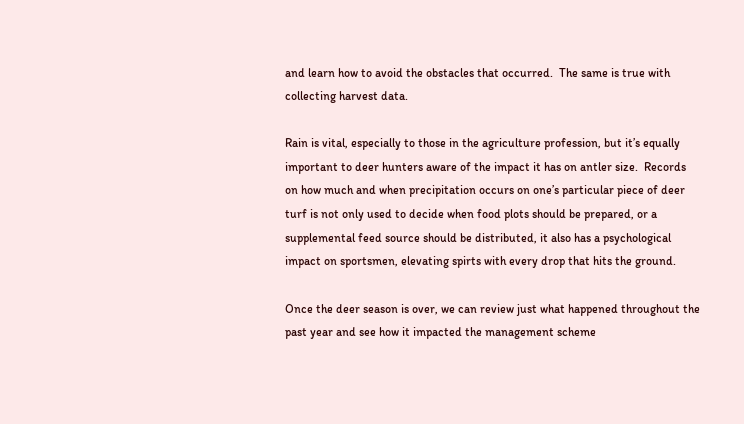and learn how to avoid the obstacles that occurred.  The same is true with collecting harvest data.

Rain is vital, especially to those in the agriculture profession, but it’s equally important to deer hunters aware of the impact it has on antler size.  Records on how much and when precipitation occurs on one’s particular piece of deer turf is not only used to decide when food plots should be prepared, or a supplemental feed source should be distributed, it also has a psychological impact on sportsmen, elevating spirts with every drop that hits the ground.

Once the deer season is over, we can review just what happened throughout the past year and see how it impacted the management scheme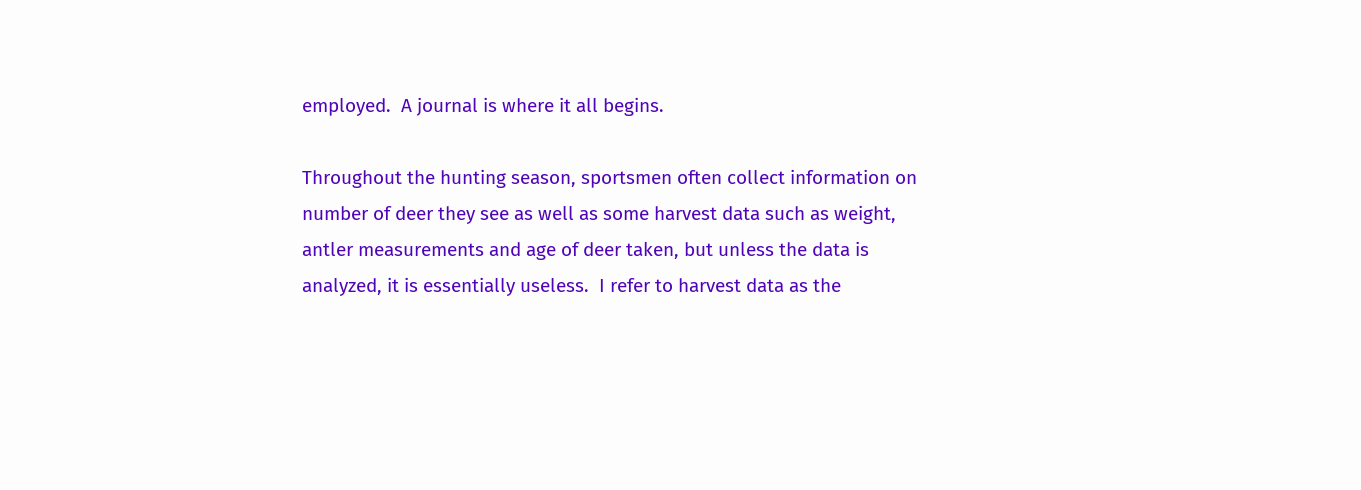employed.  A journal is where it all begins.

Throughout the hunting season, sportsmen often collect information on number of deer they see as well as some harvest data such as weight, antler measurements and age of deer taken, but unless the data is analyzed, it is essentially useless.  I refer to harvest data as the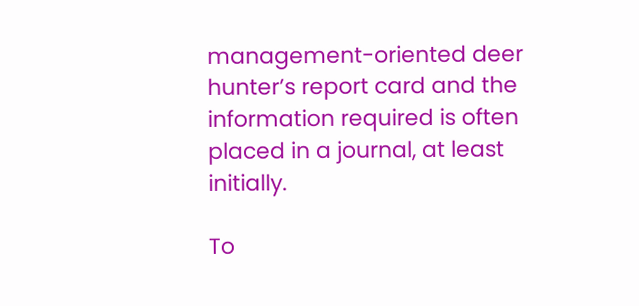management-oriented deer hunter’s report card and the information required is often placed in a journal, at least initially.

To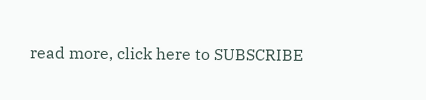read more, click here to SUBSCRIBE